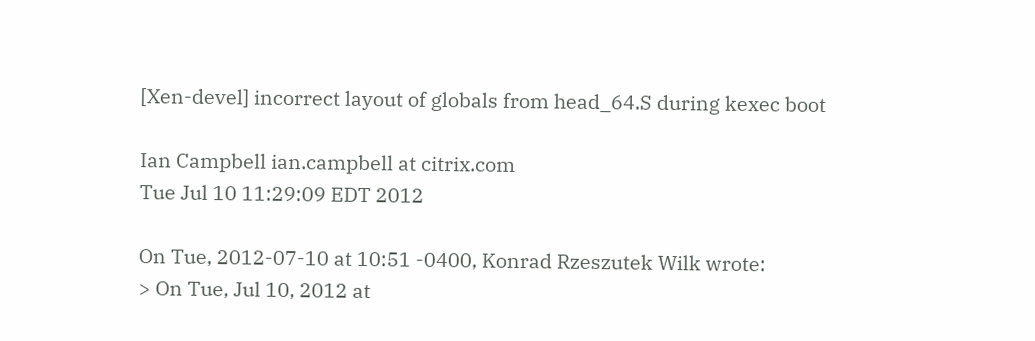[Xen-devel] incorrect layout of globals from head_64.S during kexec boot

Ian Campbell ian.campbell at citrix.com
Tue Jul 10 11:29:09 EDT 2012

On Tue, 2012-07-10 at 10:51 -0400, Konrad Rzeszutek Wilk wrote:
> On Tue, Jul 10, 2012 at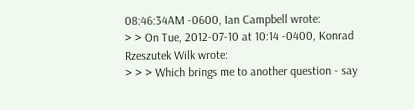08:46:34AM -0600, Ian Campbell wrote:
> > On Tue, 2012-07-10 at 10:14 -0400, Konrad Rzeszutek Wilk wrote:
> > > Which brings me to another question - say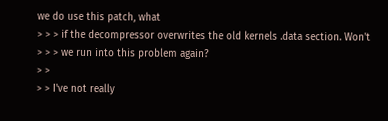we do use this patch, what
> > > if the decompressor overwrites the old kernels .data section. Won't
> > > we run into this problem again?
> >
> > I've not really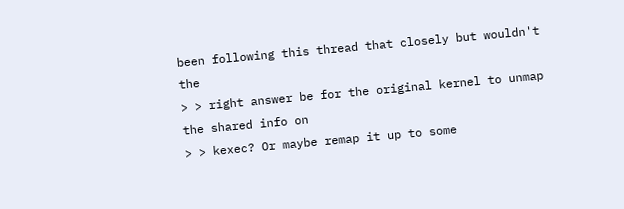been following this thread that closely but wouldn't the
> > right answer be for the original kernel to unmap the shared info on
> > kexec? Or maybe remap it up to some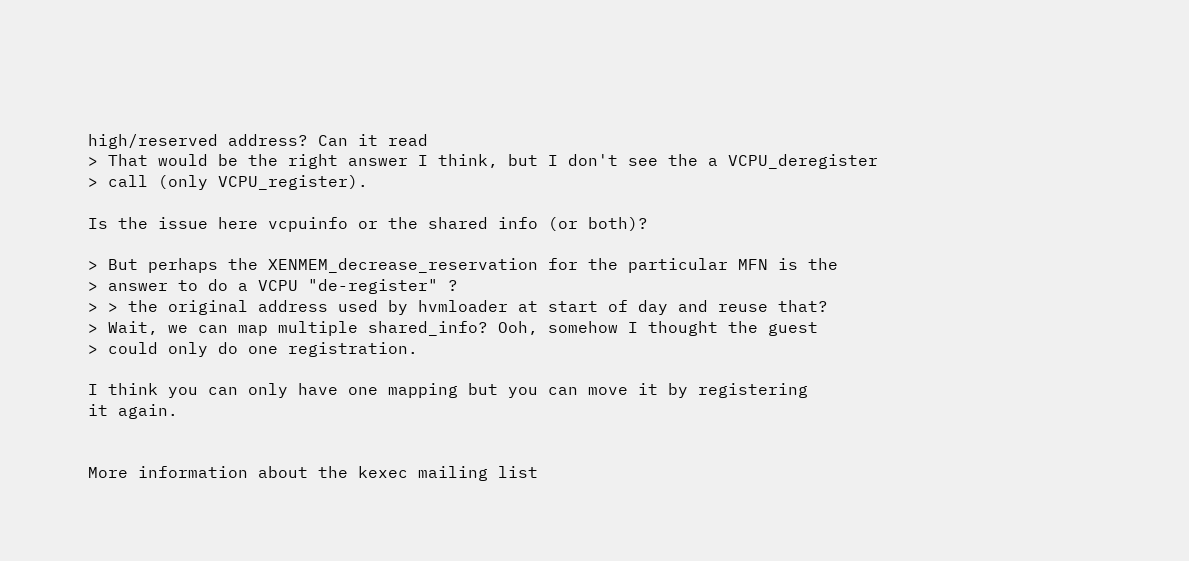high/reserved address? Can it read
> That would be the right answer I think, but I don't see the a VCPU_deregister
> call (only VCPU_register).

Is the issue here vcpuinfo or the shared info (or both)?

> But perhaps the XENMEM_decrease_reservation for the particular MFN is the
> answer to do a VCPU "de-register" ?
> > the original address used by hvmloader at start of day and reuse that?
> Wait, we can map multiple shared_info? Ooh, somehow I thought the guest
> could only do one registration.

I think you can only have one mapping but you can move it by registering
it again.


More information about the kexec mailing list